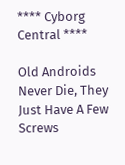**** Cyborg Central ****

Old Androids Never Die, They Just Have A Few Screws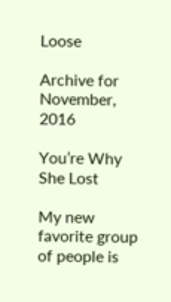Loose

Archive for November, 2016

You’re Why She Lost

My new favorite group of people is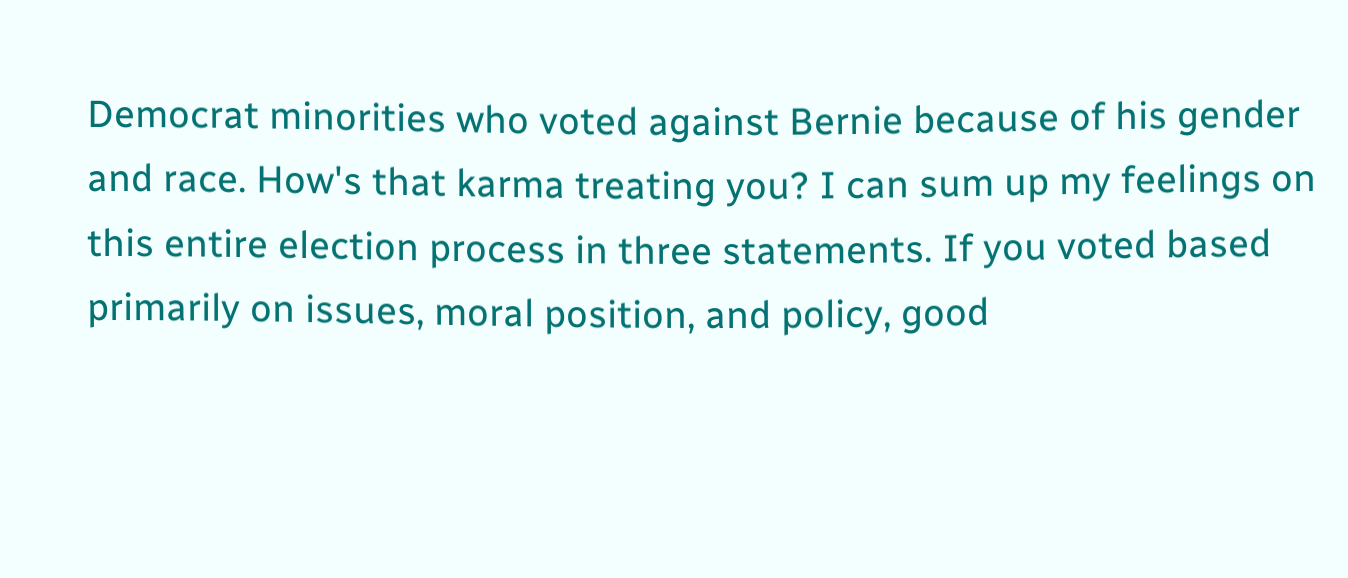Democrat minorities who voted against Bernie because of his gender and race. How's that karma treating you? I can sum up my feelings on this entire election process in three statements. If you voted based primarily on issues, moral position, and policy, good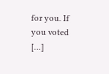for you. If you voted […]